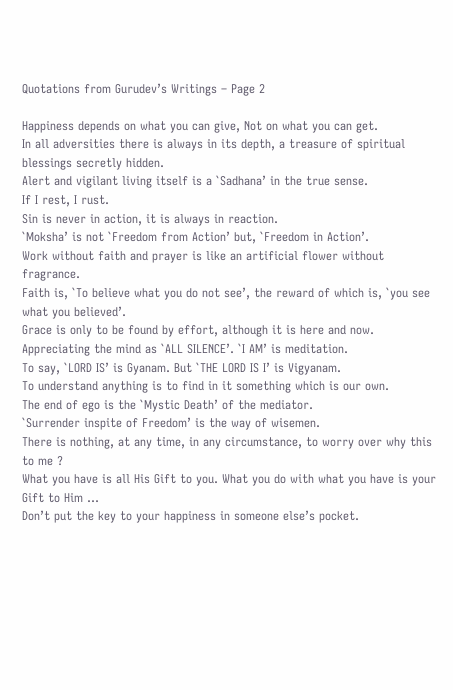Quotations from Gurudev’s Writings – Page 2

Happiness depends on what you can give, Not on what you can get.
In all adversities there is always in its depth, a treasure of spiritual blessings secretly hidden.
Alert and vigilant living itself is a `Sadhana’ in the true sense.
If I rest, I rust.
Sin is never in action, it is always in reaction.
`Moksha’ is not `Freedom from Action’ but, `Freedom in Action’.
Work without faith and prayer is like an artificial flower without fragrance.
Faith is, `To believe what you do not see’, the reward of which is, `you see what you believed’.
Grace is only to be found by effort, although it is here and now.
Appreciating the mind as `ALL SILENCE’. `I AM’ is meditation.
To say, `LORD IS’ is Gyanam. But `THE LORD IS I’ is Vigyanam.
To understand anything is to find in it something which is our own.
The end of ego is the `Mystic Death’ of the mediator.
`Surrender inspite of Freedom’ is the way of wisemen.
There is nothing, at any time, in any circumstance, to worry over why this to me ?
What you have is all His Gift to you. What you do with what you have is your Gift to Him …
Don’t put the key to your happiness in someone else’s pocket.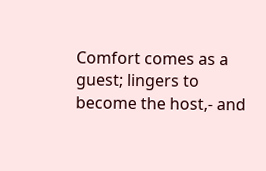Comfort comes as a guest; lingers to become the host,- and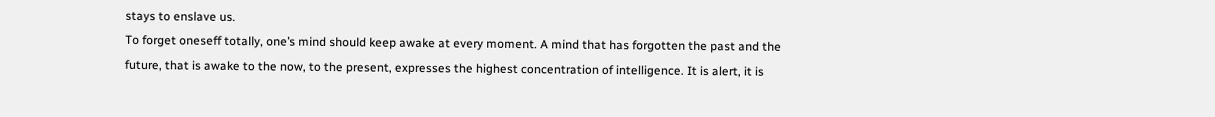stays to enslave us.
To forget oneseff totally, one’s mind should keep awake at every moment. A mind that has forgotten the past and the future, that is awake to the now, to the present, expresses the highest concentration of intelligence. It is alert, it is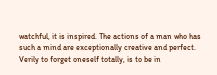watchful, it is inspired. The actions of a man who has such a mind are exceptionally creative and perfect. Verily to forget oneself totally, is to be in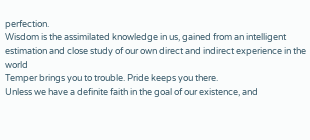perfection.
Wisdom is the assimilated knowledge in us, gained from an intelligent estimation and close study of our own direct and indirect experience in the world
Temper brings you to trouble. Pride keeps you there.
Unless we have a definite faith in the goal of our existence, and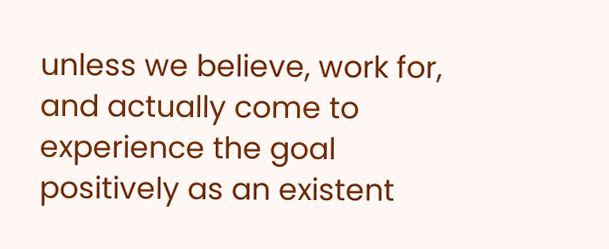unless we believe, work for, and actually come to experience the goal positively as an existent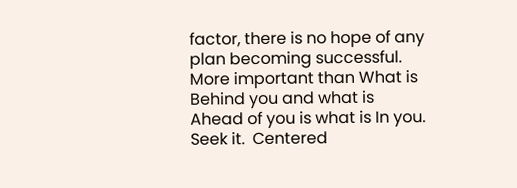factor, there is no hope of any plan becoming successful.
More important than What is Behind you and what is Ahead of you is what is In you. Seek it.  Centered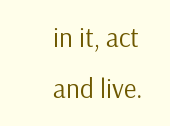in it, act and live.